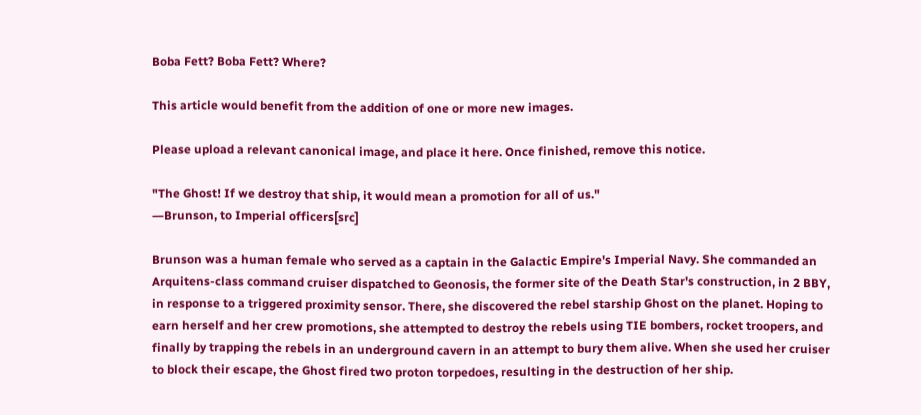Boba Fett? Boba Fett? Where?

This article would benefit from the addition of one or more new images.

Please upload a relevant canonical image, and place it here. Once finished, remove this notice.

"The Ghost! If we destroy that ship, it would mean a promotion for all of us."
―Brunson, to Imperial officers[src]

Brunson was a human female who served as a captain in the Galactic Empire's Imperial Navy. She commanded an Arquitens-class command cruiser dispatched to Geonosis, the former site of the Death Star's construction, in 2 BBY, in response to a triggered proximity sensor. There, she discovered the rebel starship Ghost on the planet. Hoping to earn herself and her crew promotions, she attempted to destroy the rebels using TIE bombers, rocket troopers, and finally by trapping the rebels in an underground cavern in an attempt to bury them alive. When she used her cruiser to block their escape, the Ghost fired two proton torpedoes, resulting in the destruction of her ship.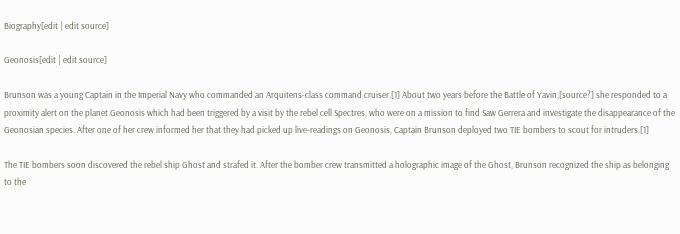Biography[edit | edit source]

Geonosis[edit | edit source]

Brunson was a young Captain in the Imperial Navy who commanded an Arquitens-class command cruiser.[1] About two years before the Battle of Yavin,[source?] she responded to a proximity alert on the planet Geonosis which had been triggered by a visit by the rebel cell Spectres, who were on a mission to find Saw Gerrera and investigate the disappearance of the Geonosian species. After one of her crew informed her that they had picked up live-readings on Geonosis, Captain Brunson deployed two TIE bombers to scout for intruders.[1]

The TIE bombers soon discovered the rebel ship Ghost and strafed it. After the bomber crew transmitted a holographic image of the Ghost, Brunson recognized the ship as belonging to the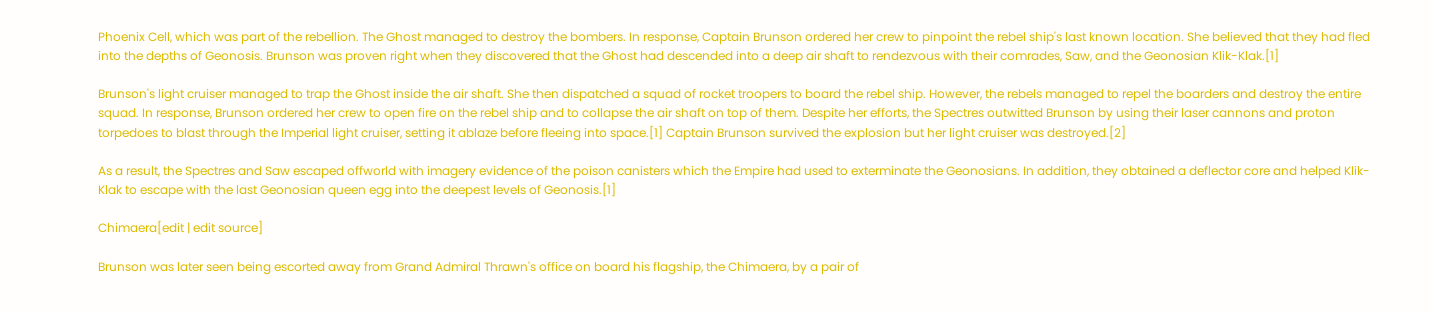Phoenix Cell, which was part of the rebellion. The Ghost managed to destroy the bombers. In response, Captain Brunson ordered her crew to pinpoint the rebel ship's last known location. She believed that they had fled into the depths of Geonosis. Brunson was proven right when they discovered that the Ghost had descended into a deep air shaft to rendezvous with their comrades, Saw, and the Geonosian Klik-Klak.[1]

Brunson's light cruiser managed to trap the Ghost inside the air shaft. She then dispatched a squad of rocket troopers to board the rebel ship. However, the rebels managed to repel the boarders and destroy the entire squad. In response, Brunson ordered her crew to open fire on the rebel ship and to collapse the air shaft on top of them. Despite her efforts, the Spectres outwitted Brunson by using their laser cannons and proton torpedoes to blast through the Imperial light cruiser, setting it ablaze before fleeing into space.[1] Captain Brunson survived the explosion but her light cruiser was destroyed.[2]

As a result, the Spectres and Saw escaped offworld with imagery evidence of the poison canisters which the Empire had used to exterminate the Geonosians. In addition, they obtained a deflector core and helped Klik-Klak to escape with the last Geonosian queen egg into the deepest levels of Geonosis.[1]

Chimaera[edit | edit source]

Brunson was later seen being escorted away from Grand Admiral Thrawn's office on board his flagship, the Chimaera, by a pair of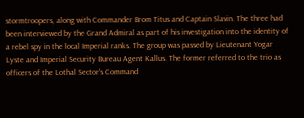stormtroopers, along with Commander Brom Titus and Captain Slavin. The three had been interviewed by the Grand Admiral as part of his investigation into the identity of a rebel spy in the local Imperial ranks. The group was passed by Lieutenant Yogar Lyste and Imperial Security Bureau Agent Kallus. The former referred to the trio as officers of the Lothal Sector's Command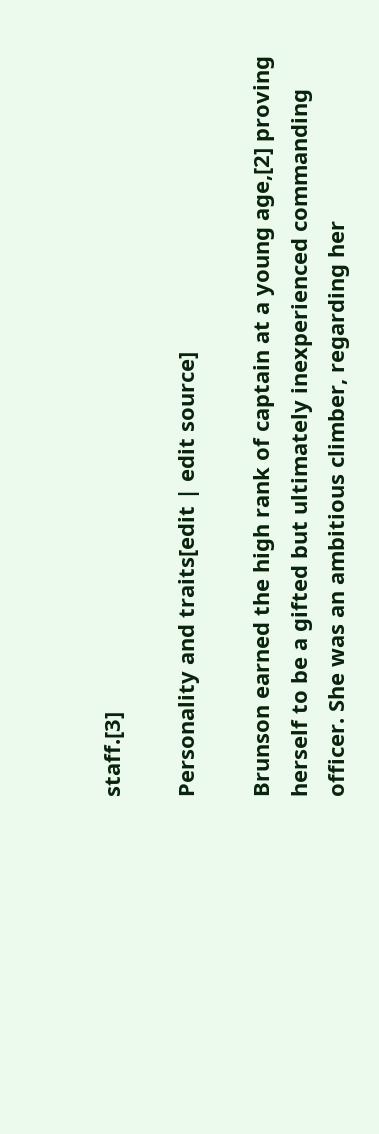staff.[3]

Personality and traits[edit | edit source]

Brunson earned the high rank of captain at a young age,[2] proving herself to be a gifted but ultimately inexperienced commanding officer. She was an ambitious climber, regarding her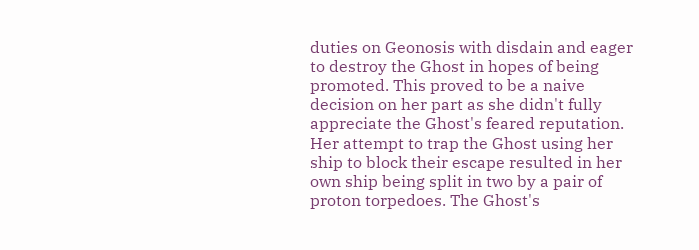duties on Geonosis with disdain and eager to destroy the Ghost in hopes of being promoted. This proved to be a naive decision on her part as she didn't fully appreciate the Ghost's feared reputation. Her attempt to trap the Ghost using her ship to block their escape resulted in her own ship being split in two by a pair of proton torpedoes. The Ghost's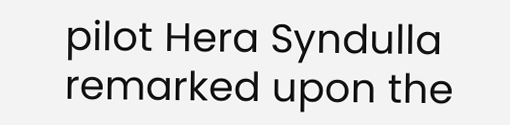pilot Hera Syndulla remarked upon the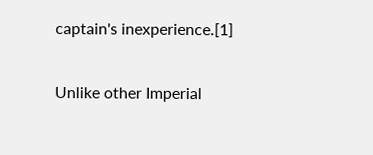captain's inexperience.[1]

Unlike other Imperial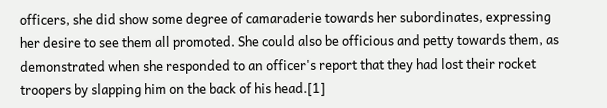officers, she did show some degree of camaraderie towards her subordinates, expressing her desire to see them all promoted. She could also be officious and petty towards them, as demonstrated when she responded to an officer's report that they had lost their rocket troopers by slapping him on the back of his head.[1]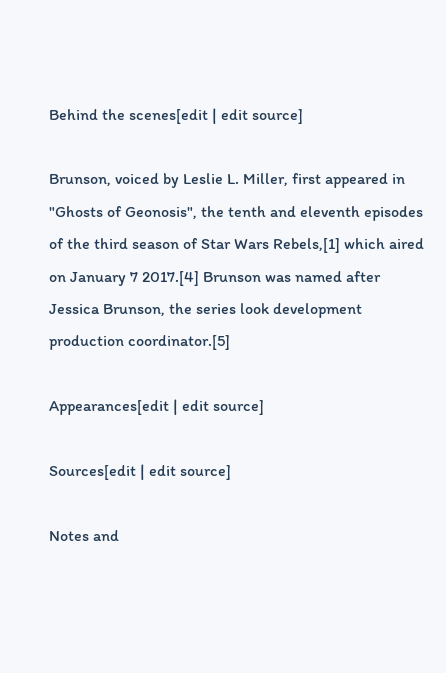Behind the scenes[edit | edit source]

Brunson, voiced by Leslie L. Miller, first appeared in "Ghosts of Geonosis", the tenth and eleventh episodes of the third season of Star Wars Rebels,[1] which aired on January 7 2017.[4] Brunson was named after Jessica Brunson, the series look development production coordinator.[5]

Appearances[edit | edit source]

Sources[edit | edit source]

Notes and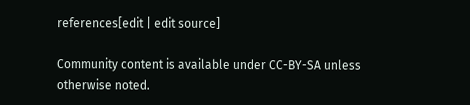references[edit | edit source]

Community content is available under CC-BY-SA unless otherwise noted.